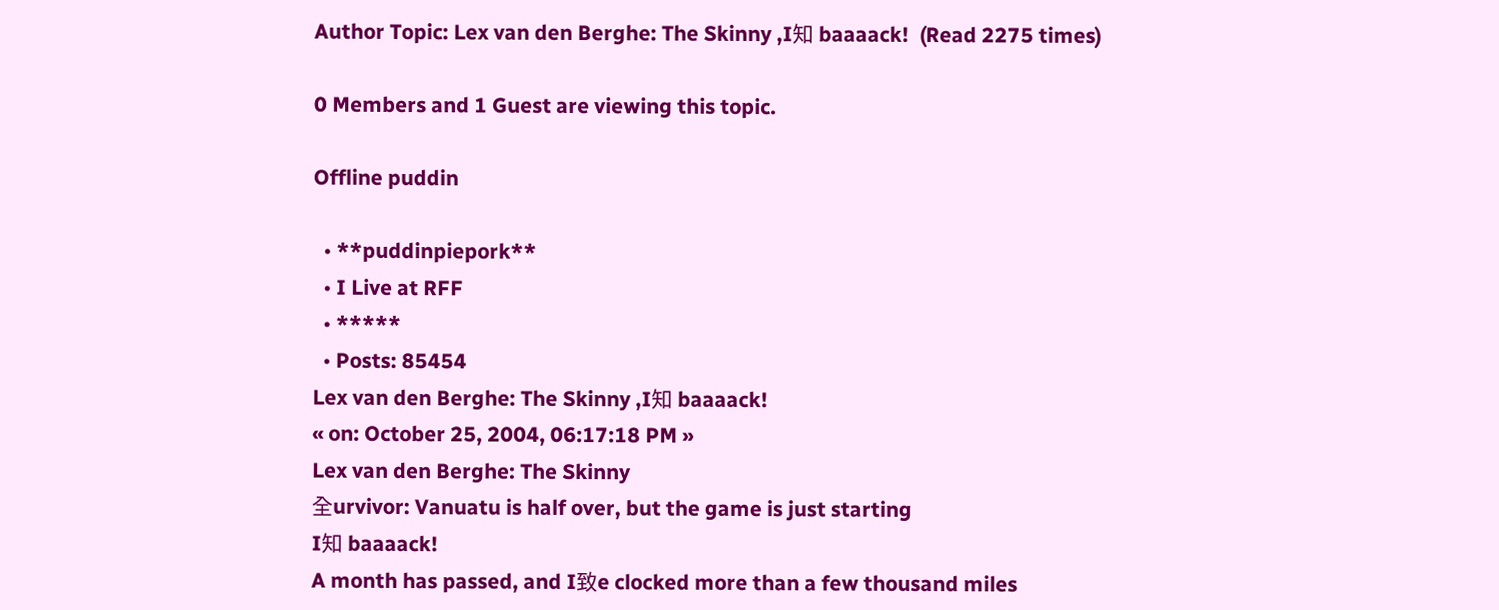Author Topic: Lex van den Berghe: The Skinny ,I知 baaaack!  (Read 2275 times)

0 Members and 1 Guest are viewing this topic.

Offline puddin

  • **puddinpiepork**
  • I Live at RFF
  • *****
  • Posts: 85454
Lex van den Berghe: The Skinny ,I知 baaaack!
« on: October 25, 2004, 06:17:18 PM »
Lex van den Berghe: The Skinny
全urvivor: Vanuatu is half over, but the game is just starting
I知 baaaack!
A month has passed, and I致e clocked more than a few thousand miles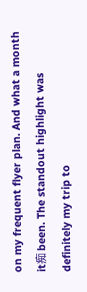on my frequent flyer plan. And what a month it痴 been. The standout highlight was definitely my trip to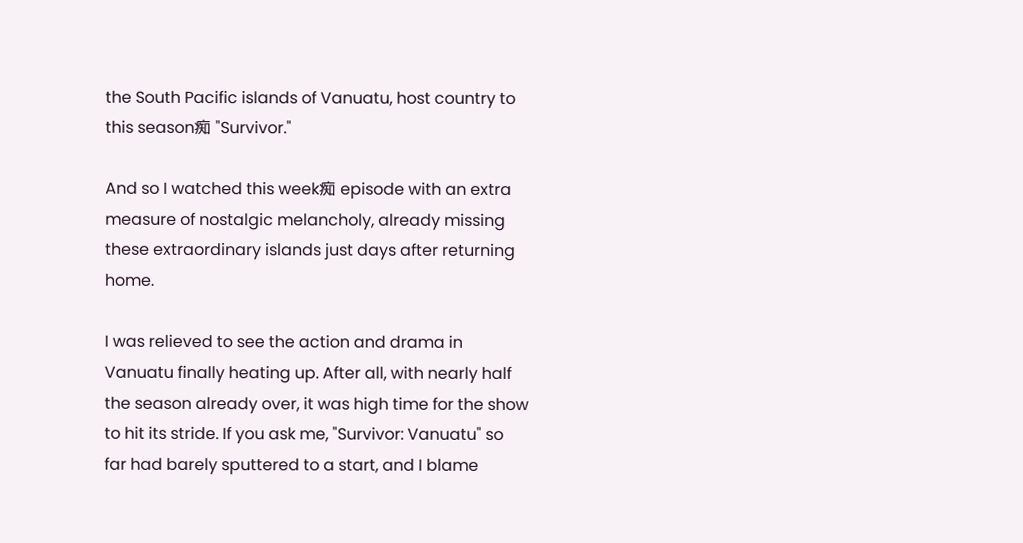the South Pacific islands of Vanuatu, host country to this season痴 "Survivor."

And so I watched this week痴 episode with an extra measure of nostalgic melancholy, already missing these extraordinary islands just days after returning home.

I was relieved to see the action and drama in Vanuatu finally heating up. After all, with nearly half the season already over, it was high time for the show to hit its stride. If you ask me, "Survivor: Vanuatu" so far had barely sputtered to a start, and I blame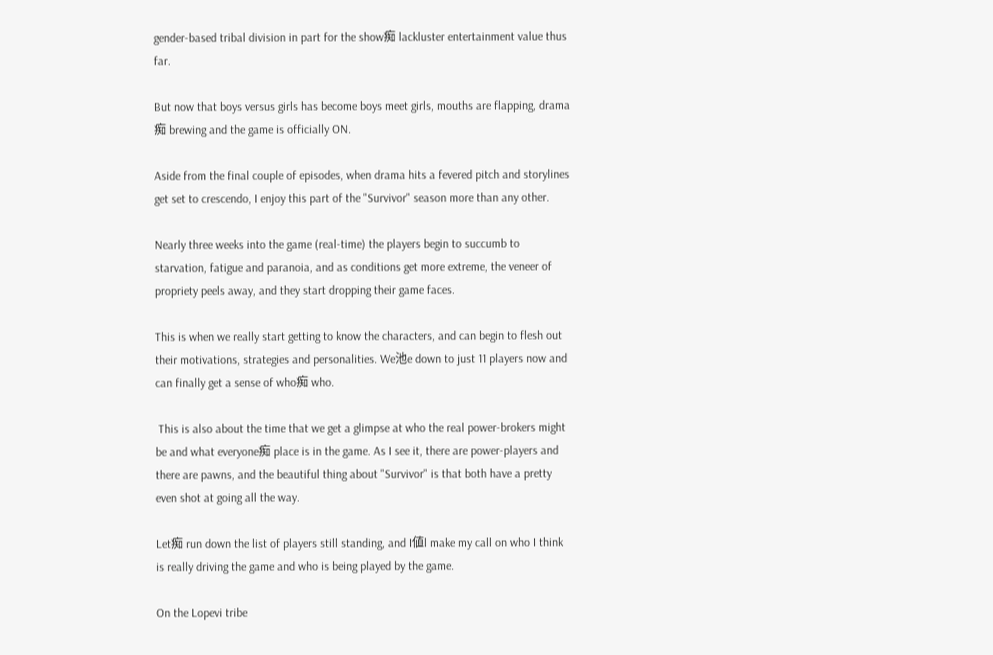gender-based tribal division in part for the show痴 lackluster entertainment value thus far.

But now that boys versus girls has become boys meet girls, mouths are flapping, drama痴 brewing and the game is officially ON.

Aside from the final couple of episodes, when drama hits a fevered pitch and storylines get set to crescendo, I enjoy this part of the "Survivor" season more than any other.

Nearly three weeks into the game (real-time) the players begin to succumb to starvation, fatigue and paranoia, and as conditions get more extreme, the veneer of propriety peels away, and they start dropping their game faces.

This is when we really start getting to know the characters, and can begin to flesh out their motivations, strategies and personalities. We池e down to just 11 players now and can finally get a sense of who痴 who.

 This is also about the time that we get a glimpse at who the real power-brokers might be and what everyone痴 place is in the game. As I see it, there are power-players and there are pawns, and the beautiful thing about "Survivor" is that both have a pretty even shot at going all the way.

Let痴 run down the list of players still standing, and I値l make my call on who I think is really driving the game and who is being played by the game.

On the Lopevi tribe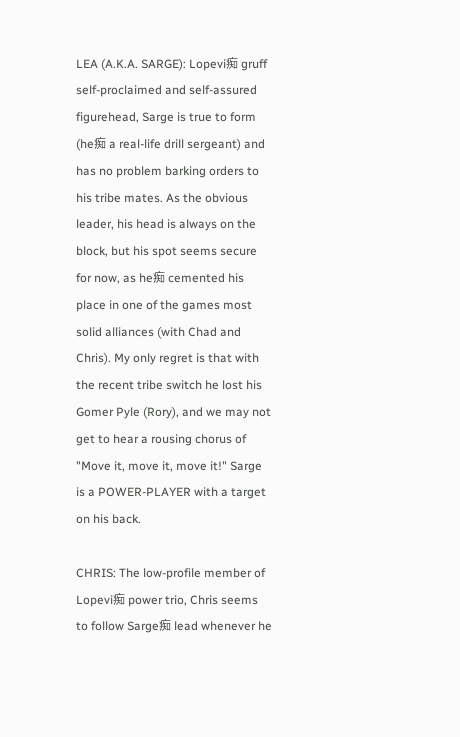LEA (A.K.A. SARGE): Lopevi痴 gruff self-proclaimed and self-assured figurehead, Sarge is true to form (he痴 a real-life drill sergeant) and has no problem barking orders to his tribe mates. As the obvious leader, his head is always on the block, but his spot seems secure for now, as he痴 cemented his place in one of the games most solid alliances (with Chad and Chris). My only regret is that with the recent tribe switch he lost his Gomer Pyle (Rory), and we may not get to hear a rousing chorus of "Move it, move it, move it!" Sarge is a POWER-PLAYER with a target on his back.

CHRIS: The low-profile member of Lopevi痴 power trio, Chris seems to follow Sarge痴 lead whenever he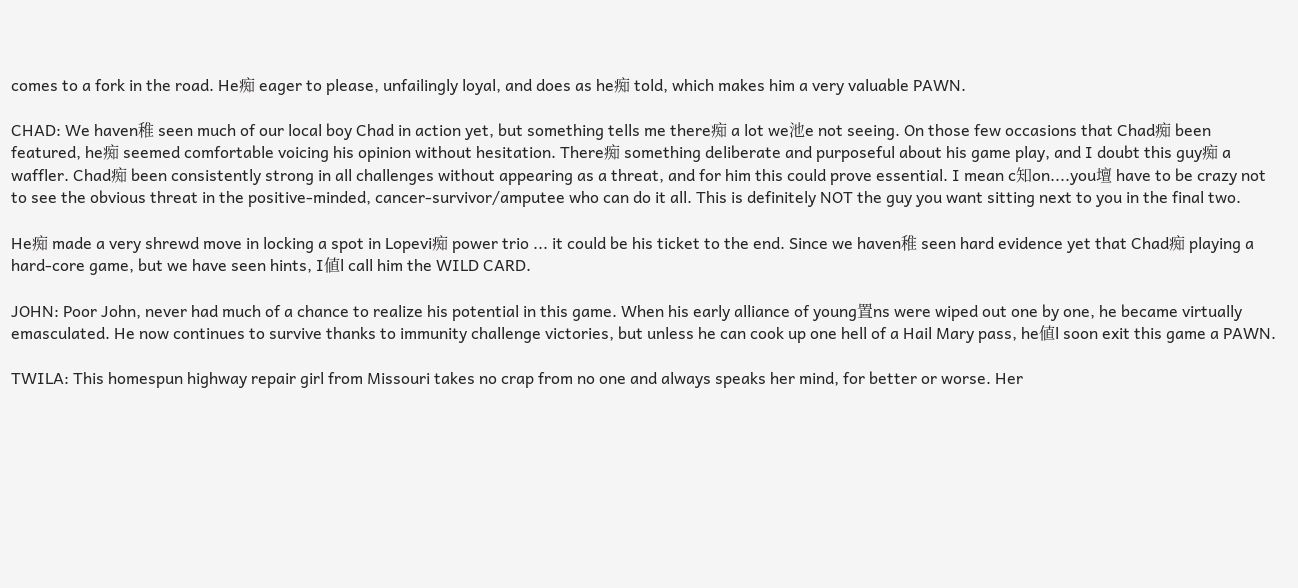comes to a fork in the road. He痴 eager to please, unfailingly loyal, and does as he痴 told, which makes him a very valuable PAWN.

CHAD: We haven稚 seen much of our local boy Chad in action yet, but something tells me there痴 a lot we池e not seeing. On those few occasions that Chad痴 been featured, he痴 seemed comfortable voicing his opinion without hesitation. There痴 something deliberate and purposeful about his game play, and I doubt this guy痴 a waffler. Chad痴 been consistently strong in all challenges without appearing as a threat, and for him this could prove essential. I mean c知on....you壇 have to be crazy not to see the obvious threat in the positive-minded, cancer-survivor/amputee who can do it all. This is definitely NOT the guy you want sitting next to you in the final two.

He痴 made a very shrewd move in locking a spot in Lopevi痴 power trio ... it could be his ticket to the end. Since we haven稚 seen hard evidence yet that Chad痴 playing a hard-core game, but we have seen hints, I値l call him the WILD CARD.

JOHN: Poor John, never had much of a chance to realize his potential in this game. When his early alliance of young置ns were wiped out one by one, he became virtually emasculated. He now continues to survive thanks to immunity challenge victories, but unless he can cook up one hell of a Hail Mary pass, he値l soon exit this game a PAWN.

TWILA: This homespun highway repair girl from Missouri takes no crap from no one and always speaks her mind, for better or worse. Her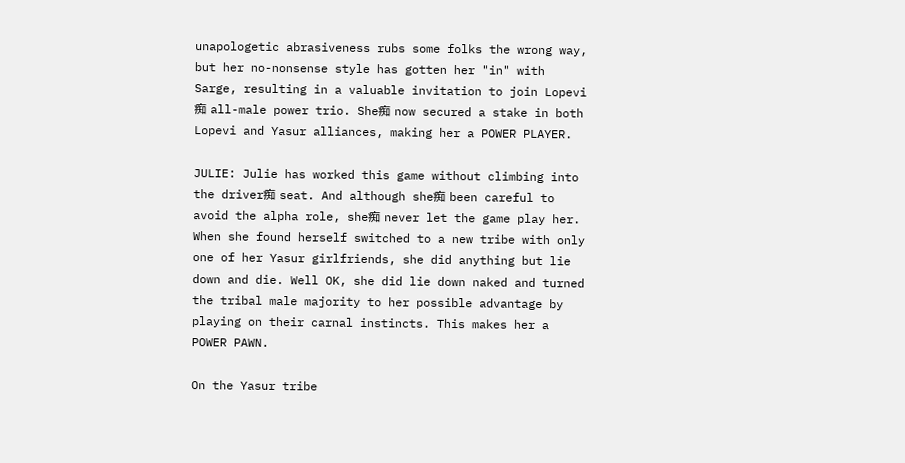unapologetic abrasiveness rubs some folks the wrong way, but her no-nonsense style has gotten her "in" with Sarge, resulting in a valuable invitation to join Lopevi痴 all-male power trio. She痴 now secured a stake in both Lopevi and Yasur alliances, making her a POWER PLAYER.

JULIE: Julie has worked this game without climbing into the driver痴 seat. And although she痴 been careful to avoid the alpha role, she痴 never let the game play her. When she found herself switched to a new tribe with only one of her Yasur girlfriends, she did anything but lie down and die. Well OK, she did lie down naked and turned the tribal male majority to her possible advantage by playing on their carnal instincts. This makes her a POWER PAWN.

On the Yasur tribe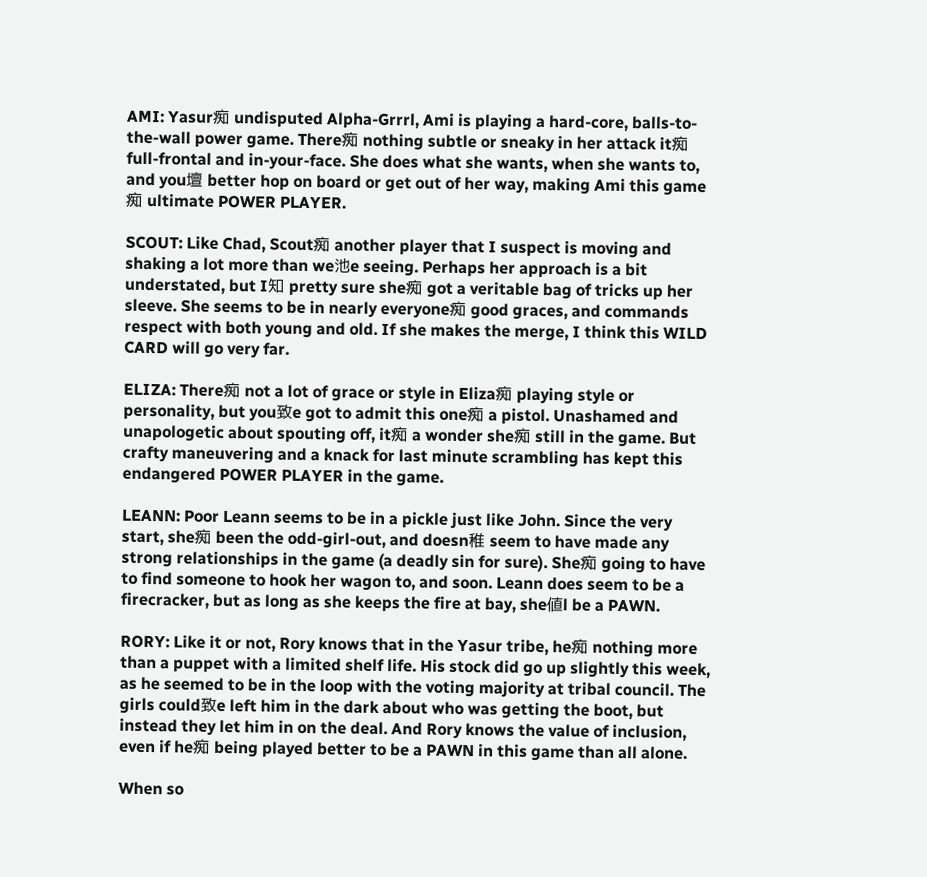AMI: Yasur痴 undisputed Alpha-Grrrl, Ami is playing a hard-core, balls-to-the-wall power game. There痴 nothing subtle or sneaky in her attack it痴 full-frontal and in-your-face. She does what she wants, when she wants to, and you壇 better hop on board or get out of her way, making Ami this game痴 ultimate POWER PLAYER.

SCOUT: Like Chad, Scout痴 another player that I suspect is moving and shaking a lot more than we池e seeing. Perhaps her approach is a bit understated, but I知 pretty sure she痴 got a veritable bag of tricks up her sleeve. She seems to be in nearly everyone痴 good graces, and commands respect with both young and old. If she makes the merge, I think this WILD CARD will go very far.

ELIZA: There痴 not a lot of grace or style in Eliza痴 playing style or personality, but you致e got to admit this one痴 a pistol. Unashamed and unapologetic about spouting off, it痴 a wonder she痴 still in the game. But crafty maneuvering and a knack for last minute scrambling has kept this endangered POWER PLAYER in the game.

LEANN: Poor Leann seems to be in a pickle just like John. Since the very start, she痴 been the odd-girl-out, and doesn稚 seem to have made any strong relationships in the game (a deadly sin for sure). She痴 going to have to find someone to hook her wagon to, and soon. Leann does seem to be a firecracker, but as long as she keeps the fire at bay, she値l be a PAWN.

RORY: Like it or not, Rory knows that in the Yasur tribe, he痴 nothing more than a puppet with a limited shelf life. His stock did go up slightly this week, as he seemed to be in the loop with the voting majority at tribal council. The girls could致e left him in the dark about who was getting the boot, but instead they let him in on the deal. And Rory knows the value of inclusion, even if he痴 being played better to be a PAWN in this game than all alone.

When so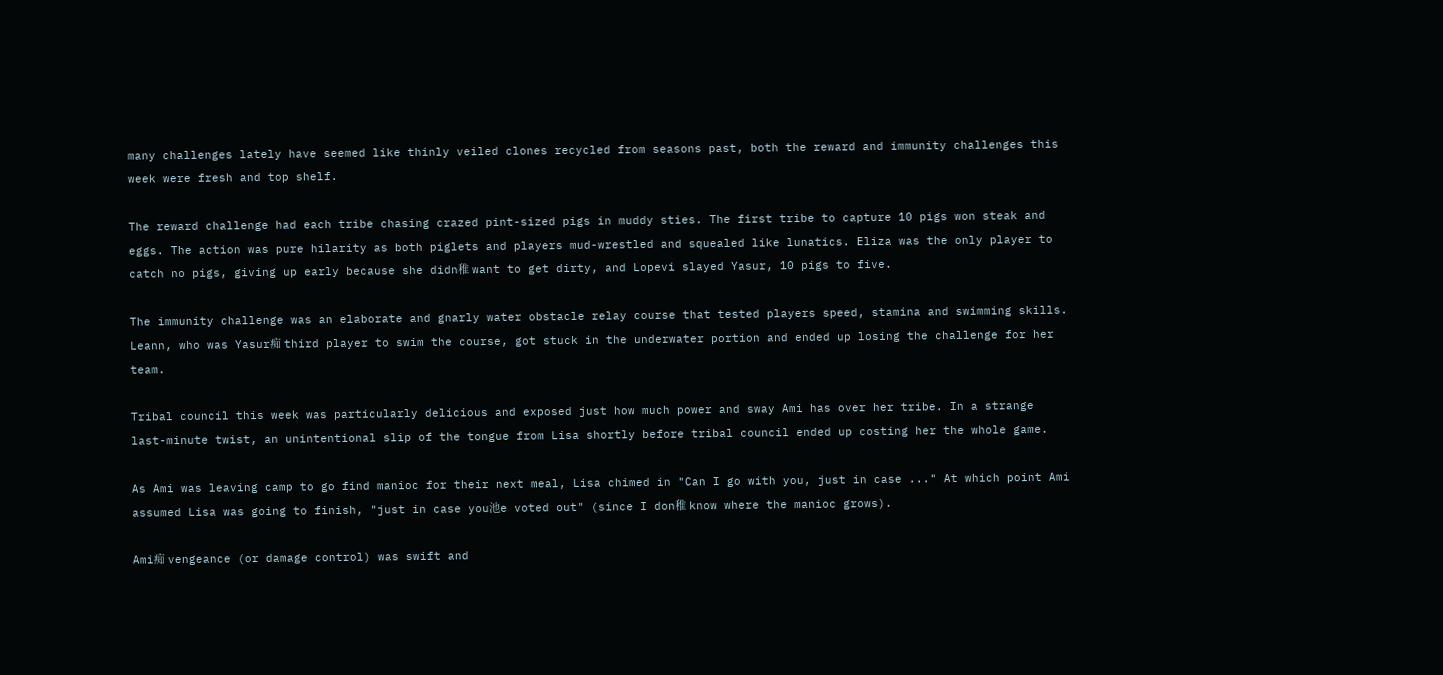many challenges lately have seemed like thinly veiled clones recycled from seasons past, both the reward and immunity challenges this week were fresh and top shelf.

The reward challenge had each tribe chasing crazed pint-sized pigs in muddy sties. The first tribe to capture 10 pigs won steak and eggs. The action was pure hilarity as both piglets and players mud-wrestled and squealed like lunatics. Eliza was the only player to catch no pigs, giving up early because she didn稚 want to get dirty, and Lopevi slayed Yasur, 10 pigs to five.

The immunity challenge was an elaborate and gnarly water obstacle relay course that tested players speed, stamina and swimming skills. Leann, who was Yasur痴 third player to swim the course, got stuck in the underwater portion and ended up losing the challenge for her team.

Tribal council this week was particularly delicious and exposed just how much power and sway Ami has over her tribe. In a strange last-minute twist, an unintentional slip of the tongue from Lisa shortly before tribal council ended up costing her the whole game.

As Ami was leaving camp to go find manioc for their next meal, Lisa chimed in "Can I go with you, just in case ..." At which point Ami assumed Lisa was going to finish, "just in case you池e voted out" (since I don稚 know where the manioc grows).

Ami痴 vengeance (or damage control) was swift and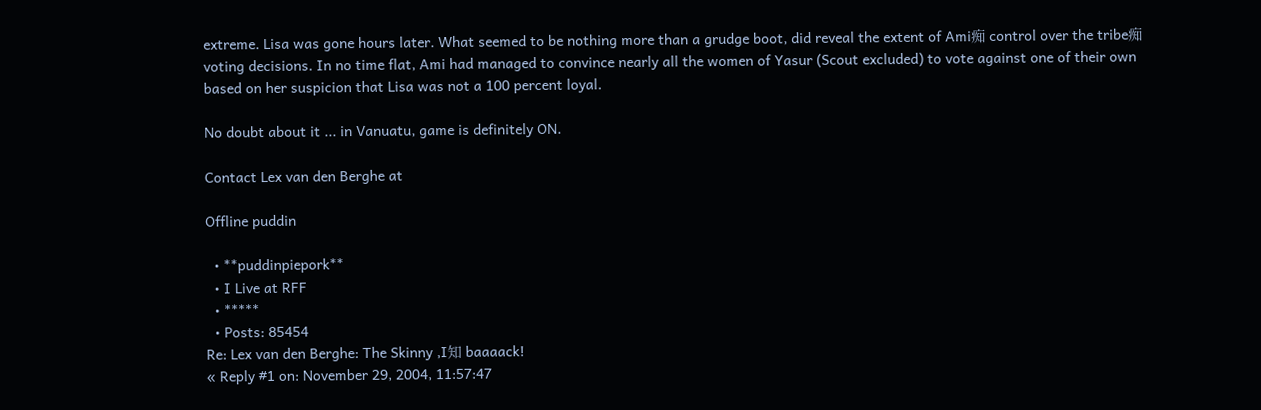extreme. Lisa was gone hours later. What seemed to be nothing more than a grudge boot, did reveal the extent of Ami痴 control over the tribe痴 voting decisions. In no time flat, Ami had managed to convince nearly all the women of Yasur (Scout excluded) to vote against one of their own based on her suspicion that Lisa was not a 100 percent loyal.

No doubt about it ... in Vanuatu, game is definitely ON.

Contact Lex van den Berghe at

Offline puddin

  • **puddinpiepork**
  • I Live at RFF
  • *****
  • Posts: 85454
Re: Lex van den Berghe: The Skinny ,I知 baaaack!
« Reply #1 on: November 29, 2004, 11:57:47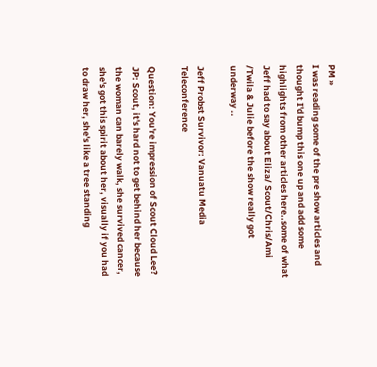PM »
I was reading some of the pre show articles and thought I'd bump this one up and add some highlights from other articles here..some of what Jeff had to say about Eliza/ Scout/Chris/Ami /Twila & Julie before the show really got underway ..

Jeff Probst Survivor: Vanuatu Media Teleconference

Question: You're impression of Scout Cloud Lee?
JP: Scout, it's hard not to get behind her because the woman can barely walk, she survived cancer, she's got this spirit about her, visually if you had to draw her, she's like a tree standing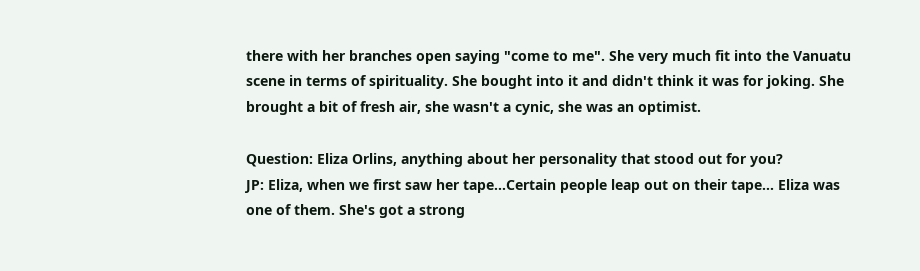there with her branches open saying "come to me". She very much fit into the Vanuatu scene in terms of spirituality. She bought into it and didn't think it was for joking. She brought a bit of fresh air, she wasn't a cynic, she was an optimist.

Question: Eliza Orlins, anything about her personality that stood out for you?
JP: Eliza, when we first saw her tape...Certain people leap out on their tape... Eliza was one of them. She's got a strong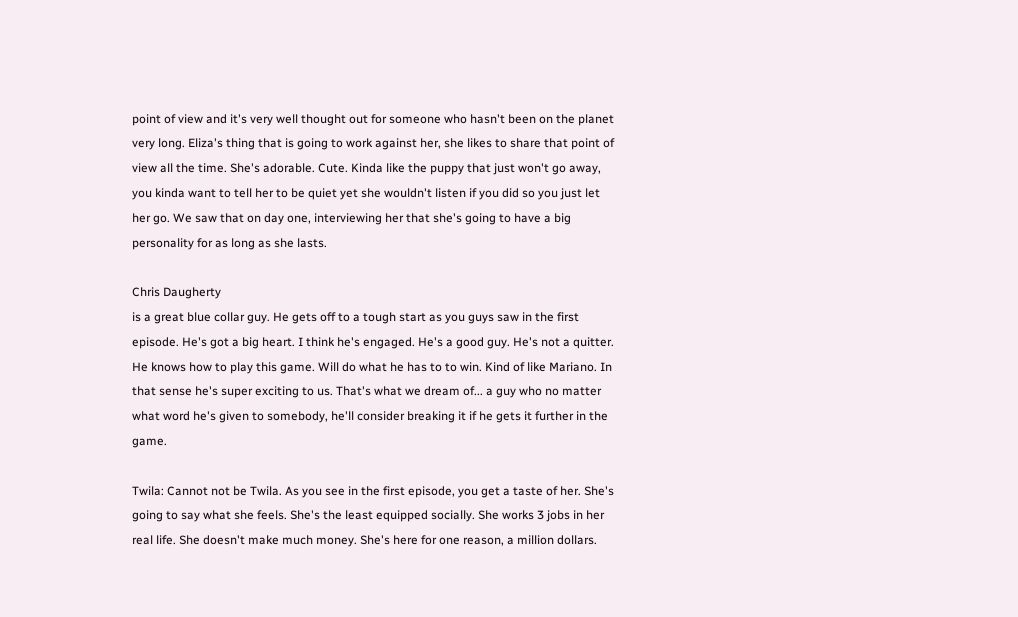point of view and it's very well thought out for someone who hasn't been on the planet very long. Eliza's thing that is going to work against her, she likes to share that point of view all the time. She's adorable. Cute. Kinda like the puppy that just won't go away, you kinda want to tell her to be quiet yet she wouldn't listen if you did so you just let her go. We saw that on day one, interviewing her that she's going to have a big personality for as long as she lasts.

Chris Daugherty
is a great blue collar guy. He gets off to a tough start as you guys saw in the first episode. He's got a big heart. I think he's engaged. He's a good guy. He's not a quitter. He knows how to play this game. Will do what he has to to win. Kind of like Mariano. In that sense he's super exciting to us. That's what we dream of... a guy who no matter what word he's given to somebody, he'll consider breaking it if he gets it further in the game.

Twila: Cannot not be Twila. As you see in the first episode, you get a taste of her. She's going to say what she feels. She's the least equipped socially. She works 3 jobs in her real life. She doesn't make much money. She's here for one reason, a million dollars.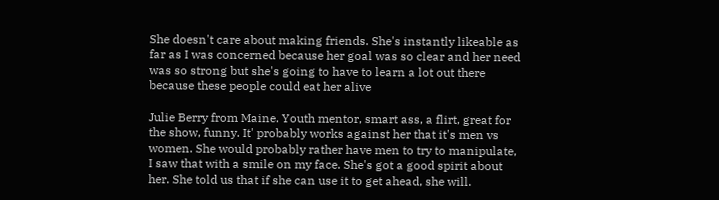She doesn't care about making friends. She's instantly likeable as far as I was concerned because her goal was so clear and her need was so strong but she's going to have to learn a lot out there because these people could eat her alive

Julie Berry from Maine. Youth mentor, smart ass, a flirt, great for the show, funny. It' probably works against her that it's men vs women. She would probably rather have men to try to manipulate, I saw that with a smile on my face. She's got a good spirit about her. She told us that if she can use it to get ahead, she will.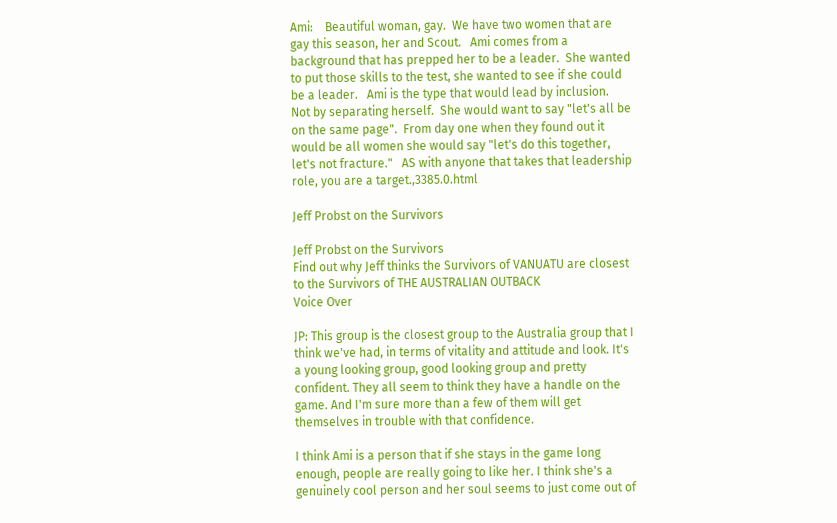Ami:    Beautiful woman, gay.  We have two women that are gay this season, her and Scout.   Ami comes from a background that has prepped her to be a leader.  She wanted to put those skills to the test, she wanted to see if she could be a leader.   Ami is the type that would lead by inclusion.  Not by separating herself.  She would want to say "let's all be on the same page".  From day one when they found out it would be all women she would say "let's do this together, let's not fracture."   AS with anyone that takes that leadership role, you are a target.,3385.0.html

Jeff Probst on the Survivors

Jeff Probst on the Survivors
Find out why Jeff thinks the Survivors of VANUATU are closest to the Survivors of THE AUSTRALIAN OUTBACK
Voice Over

JP: This group is the closest group to the Australia group that I think we've had, in terms of vitality and attitude and look. It's a young looking group, good looking group and pretty confident. They all seem to think they have a handle on the game. And I'm sure more than a few of them will get themselves in trouble with that confidence.

I think Ami is a person that if she stays in the game long enough, people are really going to like her. I think she's a genuinely cool person and her soul seems to just come out of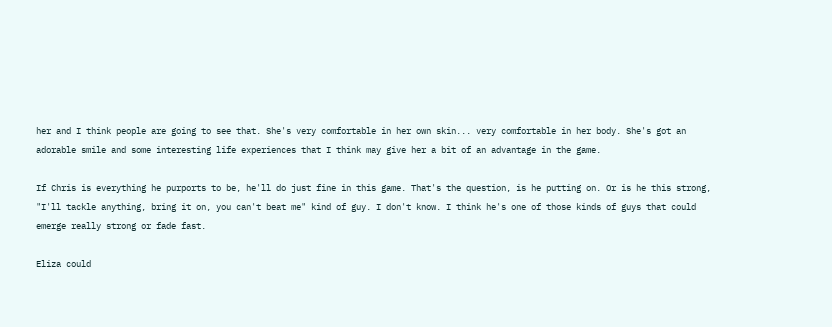her and I think people are going to see that. She's very comfortable in her own skin... very comfortable in her body. She's got an adorable smile and some interesting life experiences that I think may give her a bit of an advantage in the game.

If Chris is everything he purports to be, he'll do just fine in this game. That's the question, is he putting on. Or is he this strong, "I'll tackle anything, bring it on, you can't beat me" kind of guy. I don't know. I think he's one of those kinds of guys that could emerge really strong or fade fast.

Eliza could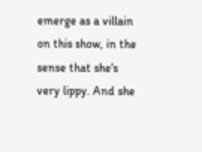emerge as a villain on this show, in the sense that she's very lippy. And she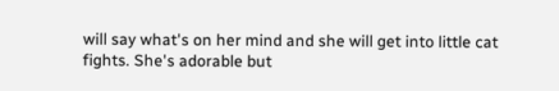will say what's on her mind and she will get into little cat fights. She's adorable but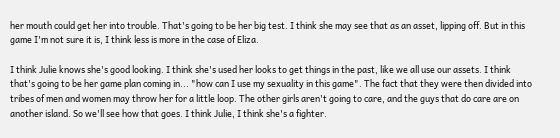her mouth could get her into trouble. That's going to be her big test. I think she may see that as an asset, lipping off. But in this game I'm not sure it is, I think less is more in the case of Eliza.

I think Julie knows she's good looking. I think she's used her looks to get things in the past, like we all use our assets. I think that's going to be her game plan coming in... "how can I use my sexuality in this game". The fact that they were then divided into tribes of men and women may throw her for a little loop. The other girls aren't going to care, and the guys that do care are on another island. So we'll see how that goes. I think Julie, I think she's a fighter.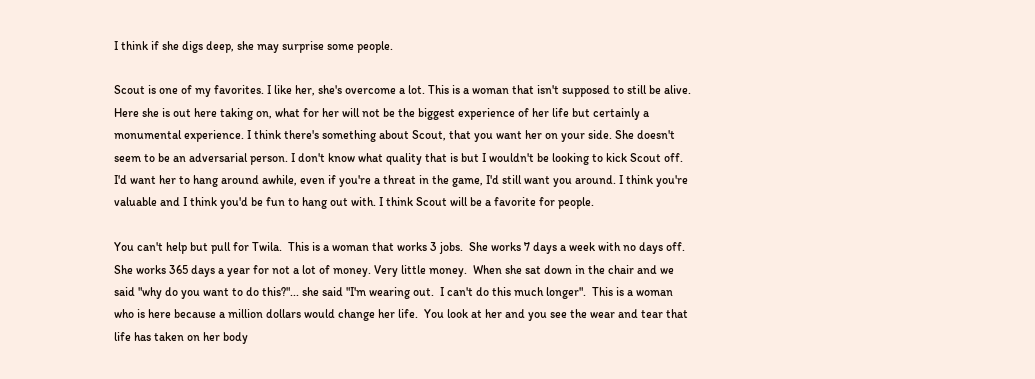I think if she digs deep, she may surprise some people.

Scout is one of my favorites. I like her, she's overcome a lot. This is a woman that isn't supposed to still be alive. Here she is out here taking on, what for her will not be the biggest experience of her life but certainly a monumental experience. I think there's something about Scout, that you want her on your side. She doesn't seem to be an adversarial person. I don't know what quality that is but I wouldn't be looking to kick Scout off. I'd want her to hang around awhile, even if you're a threat in the game, I'd still want you around. I think you're valuable and I think you'd be fun to hang out with. I think Scout will be a favorite for people.

You can't help but pull for Twila.  This is a woman that works 3 jobs.  She works 7 days a week with no days off.  She works 365 days a year for not a lot of money. Very little money.  When she sat down in the chair and we said "why do you want to do this?"... she said "I'm wearing out.  I can't do this much longer".  This is a woman who is here because a million dollars would change her life.  You look at her and you see the wear and tear that life has taken on her body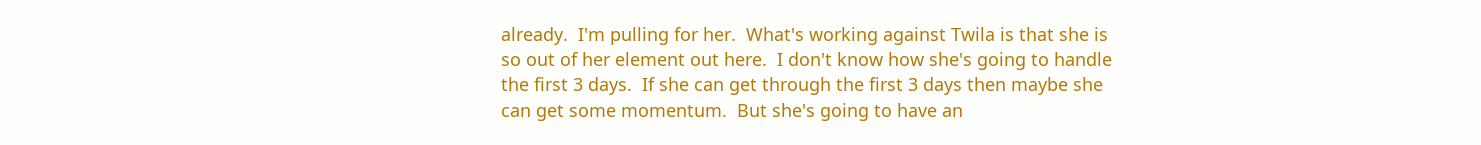already.  I'm pulling for her.  What's working against Twila is that she is so out of her element out here.  I don't know how she's going to handle the first 3 days.  If she can get through the first 3 days then maybe she can get some momentum.  But she's going to have an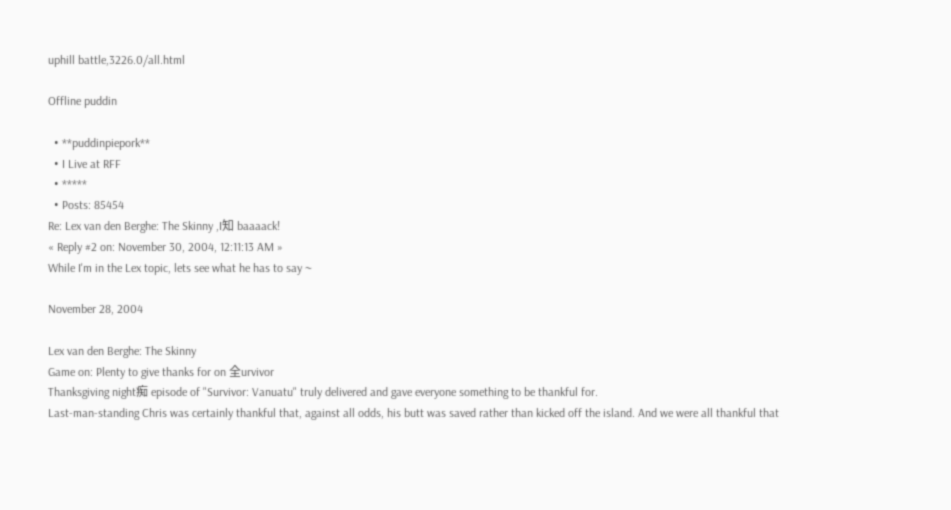uphill battle,3226.0/all.html

Offline puddin

  • **puddinpiepork**
  • I Live at RFF
  • *****
  • Posts: 85454
Re: Lex van den Berghe: The Skinny ,I知 baaaack!
« Reply #2 on: November 30, 2004, 12:11:13 AM »
While I'm in the Lex topic, lets see what he has to say ~

November 28, 2004

Lex van den Berghe: The Skinny
Game on: Plenty to give thanks for on 全urvivor
Thanksgiving night痴 episode of "Survivor: Vanuatu" truly delivered and gave everyone something to be thankful for.
Last-man-standing Chris was certainly thankful that, against all odds, his butt was saved rather than kicked off the island. And we were all thankful that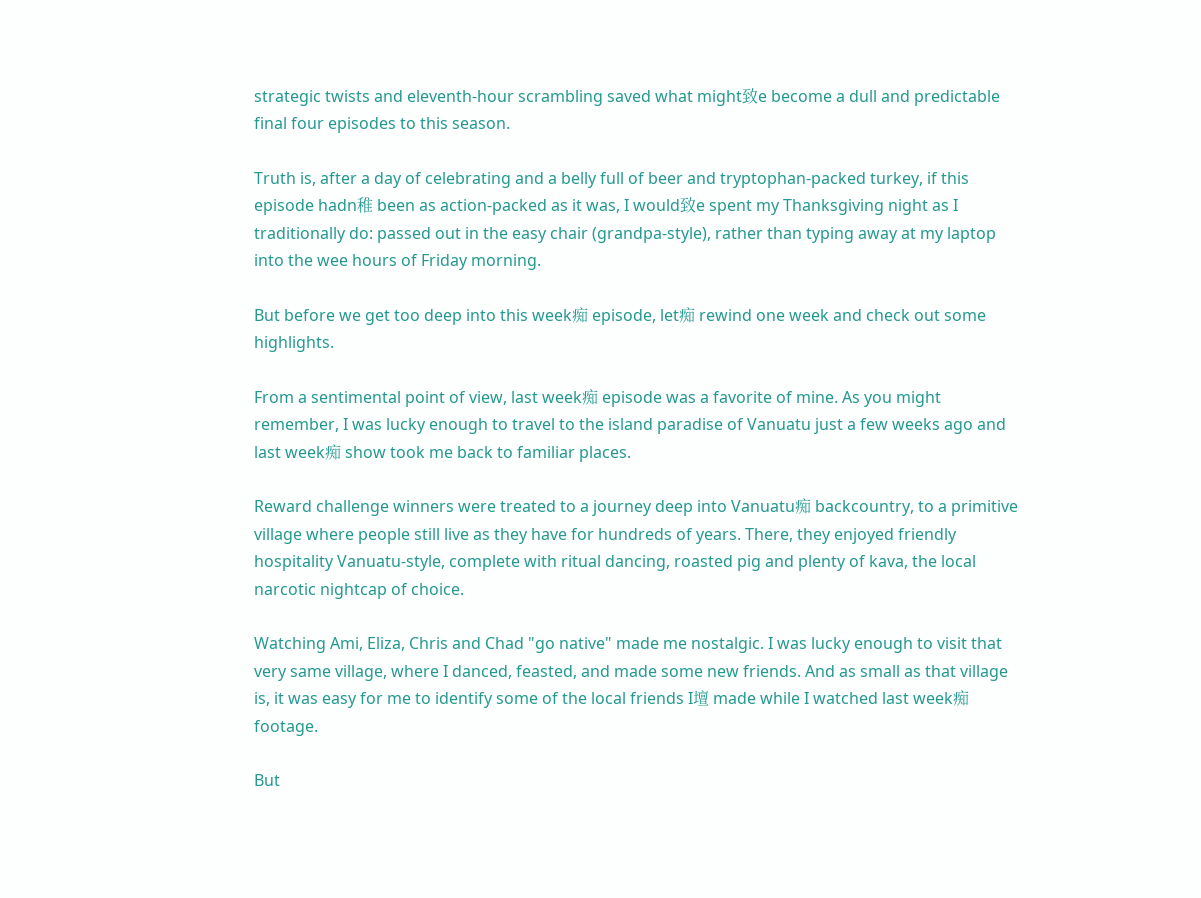strategic twists and eleventh-hour scrambling saved what might致e become a dull and predictable final four episodes to this season.

Truth is, after a day of celebrating and a belly full of beer and tryptophan-packed turkey, if this episode hadn稚 been as action-packed as it was, I would致e spent my Thanksgiving night as I traditionally do: passed out in the easy chair (grandpa-style), rather than typing away at my laptop into the wee hours of Friday morning.

But before we get too deep into this week痴 episode, let痴 rewind one week and check out some highlights.

From a sentimental point of view, last week痴 episode was a favorite of mine. As you might remember, I was lucky enough to travel to the island paradise of Vanuatu just a few weeks ago and last week痴 show took me back to familiar places.

Reward challenge winners were treated to a journey deep into Vanuatu痴 backcountry, to a primitive village where people still live as they have for hundreds of years. There, they enjoyed friendly hospitality Vanuatu-style, complete with ritual dancing, roasted pig and plenty of kava, the local narcotic nightcap of choice.

Watching Ami, Eliza, Chris and Chad "go native" made me nostalgic. I was lucky enough to visit that very same village, where I danced, feasted, and made some new friends. And as small as that village is, it was easy for me to identify some of the local friends I壇 made while I watched last week痴 footage.

But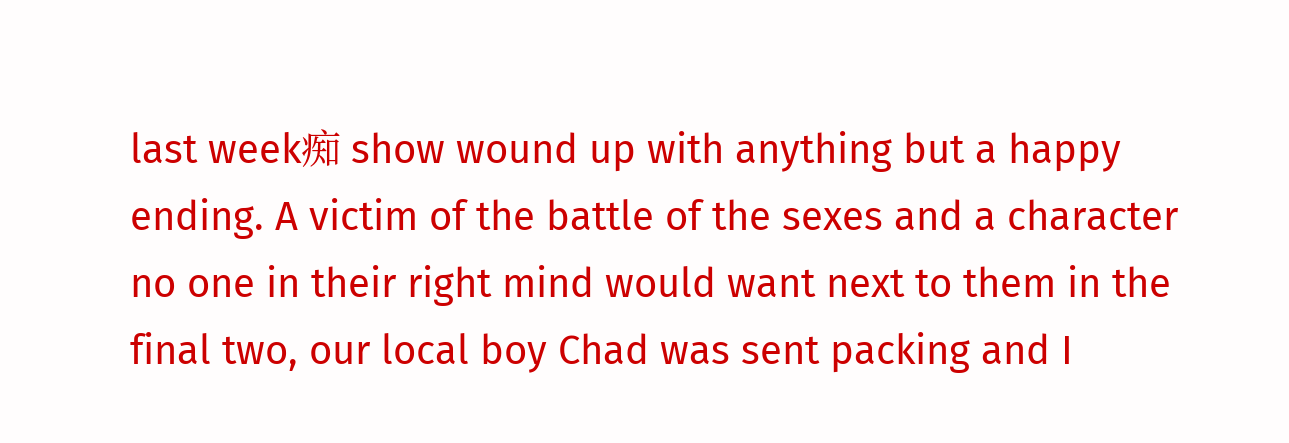last week痴 show wound up with anything but a happy ending. A victim of the battle of the sexes and a character no one in their right mind would want next to them in the final two, our local boy Chad was sent packing and I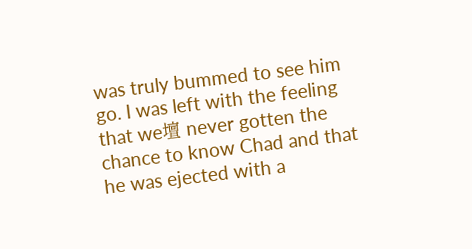was truly bummed to see him go. I was left with the feeling that we壇 never gotten the chance to know Chad and that he was ejected with a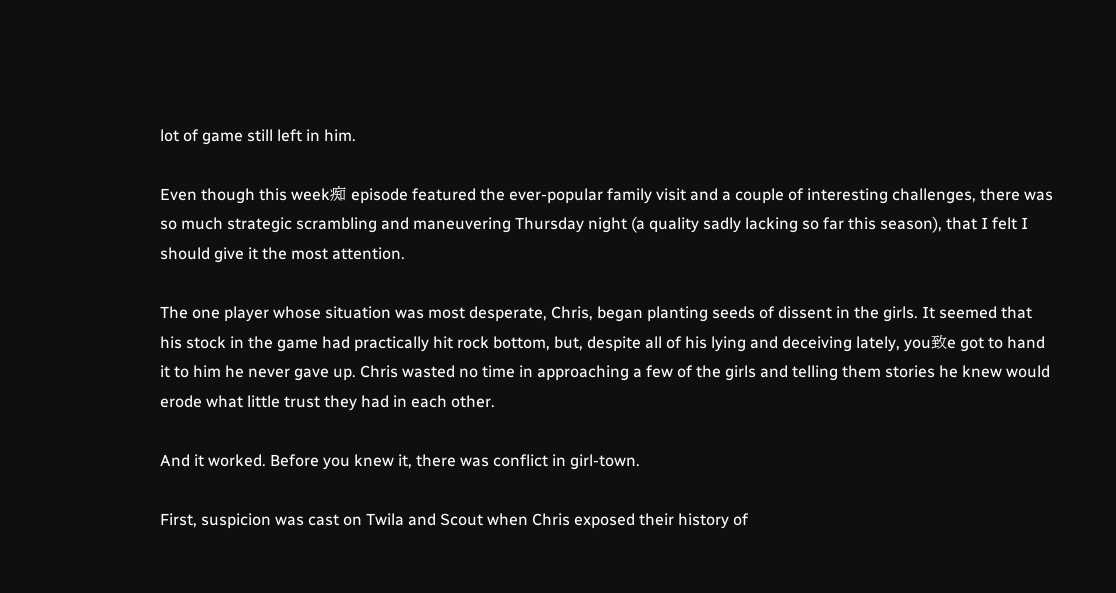lot of game still left in him.

Even though this week痴 episode featured the ever-popular family visit and a couple of interesting challenges, there was so much strategic scrambling and maneuvering Thursday night (a quality sadly lacking so far this season), that I felt I should give it the most attention.

The one player whose situation was most desperate, Chris, began planting seeds of dissent in the girls. It seemed that his stock in the game had practically hit rock bottom, but, despite all of his lying and deceiving lately, you致e got to hand it to him he never gave up. Chris wasted no time in approaching a few of the girls and telling them stories he knew would erode what little trust they had in each other.

And it worked. Before you knew it, there was conflict in girl-town.

First, suspicion was cast on Twila and Scout when Chris exposed their history of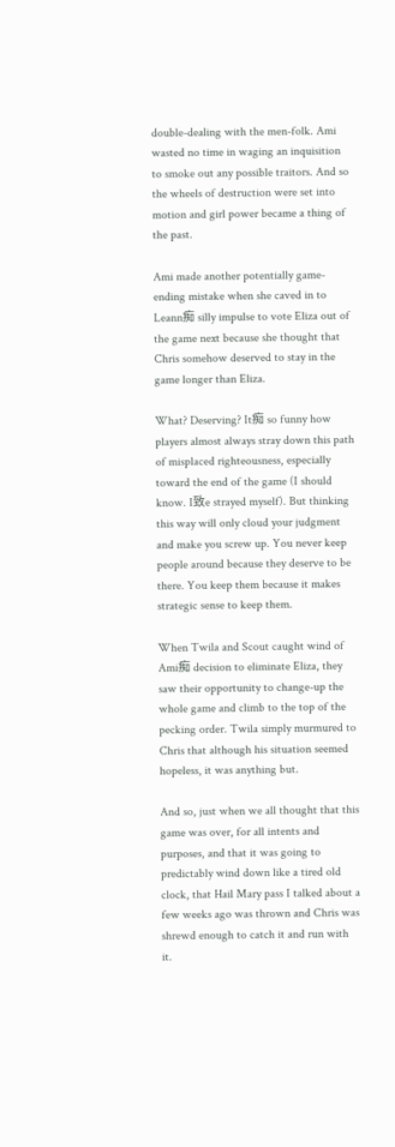double-dealing with the men-folk. Ami wasted no time in waging an inquisition to smoke out any possible traitors. And so the wheels of destruction were set into motion and girl power became a thing of the past.

Ami made another potentially game-ending mistake when she caved in to Leann痴 silly impulse to vote Eliza out of the game next because she thought that Chris somehow deserved to stay in the game longer than Eliza.

What? Deserving? It痴 so funny how players almost always stray down this path of misplaced righteousness, especially toward the end of the game (I should know. I致e strayed myself). But thinking this way will only cloud your judgment and make you screw up. You never keep people around because they deserve to be there. You keep them because it makes strategic sense to keep them.

When Twila and Scout caught wind of Ami痴 decision to eliminate Eliza, they saw their opportunity to change-up the whole game and climb to the top of the pecking order. Twila simply murmured to Chris that although his situation seemed hopeless, it was anything but.

And so, just when we all thought that this game was over, for all intents and purposes, and that it was going to predictably wind down like a tired old clock, that Hail Mary pass I talked about a few weeks ago was thrown and Chris was shrewd enough to catch it and run with it.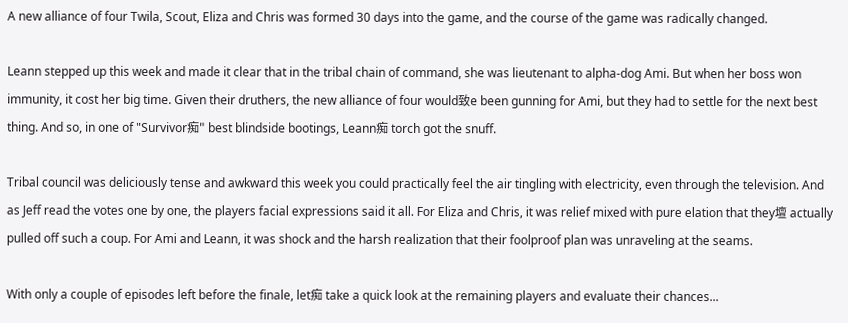A new alliance of four Twila, Scout, Eliza and Chris was formed 30 days into the game, and the course of the game was radically changed.

Leann stepped up this week and made it clear that in the tribal chain of command, she was lieutenant to alpha-dog Ami. But when her boss won immunity, it cost her big time. Given their druthers, the new alliance of four would致e been gunning for Ami, but they had to settle for the next best thing. And so, in one of "Survivor痴" best blindside bootings, Leann痴 torch got the snuff.

Tribal council was deliciously tense and awkward this week you could practically feel the air tingling with electricity, even through the television. And as Jeff read the votes one by one, the players facial expressions said it all. For Eliza and Chris, it was relief mixed with pure elation that they壇 actually pulled off such a coup. For Ami and Leann, it was shock and the harsh realization that their foolproof plan was unraveling at the seams.

With only a couple of episodes left before the finale, let痴 take a quick look at the remaining players and evaluate their chances...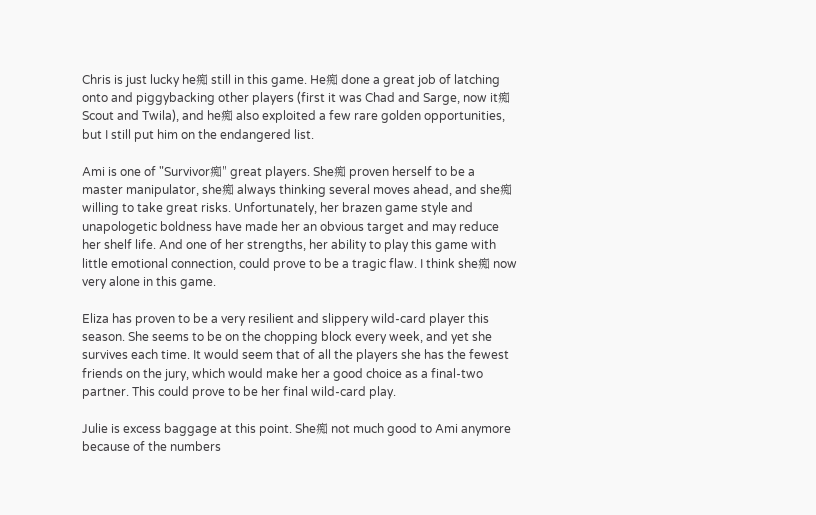Chris is just lucky he痴 still in this game. He痴 done a great job of latching onto and piggybacking other players (first it was Chad and Sarge, now it痴 Scout and Twila), and he痴 also exploited a few rare golden opportunities, but I still put him on the endangered list.

Ami is one of "Survivor痴" great players. She痴 proven herself to be a master manipulator, she痴 always thinking several moves ahead, and she痴 willing to take great risks. Unfortunately, her brazen game style and unapologetic boldness have made her an obvious target and may reduce her shelf life. And one of her strengths, her ability to play this game with little emotional connection, could prove to be a tragic flaw. I think she痴 now very alone in this game.

Eliza has proven to be a very resilient and slippery wild-card player this season. She seems to be on the chopping block every week, and yet she survives each time. It would seem that of all the players she has the fewest friends on the jury, which would make her a good choice as a final-two partner. This could prove to be her final wild-card play.

Julie is excess baggage at this point. She痴 not much good to Ami anymore because of the numbers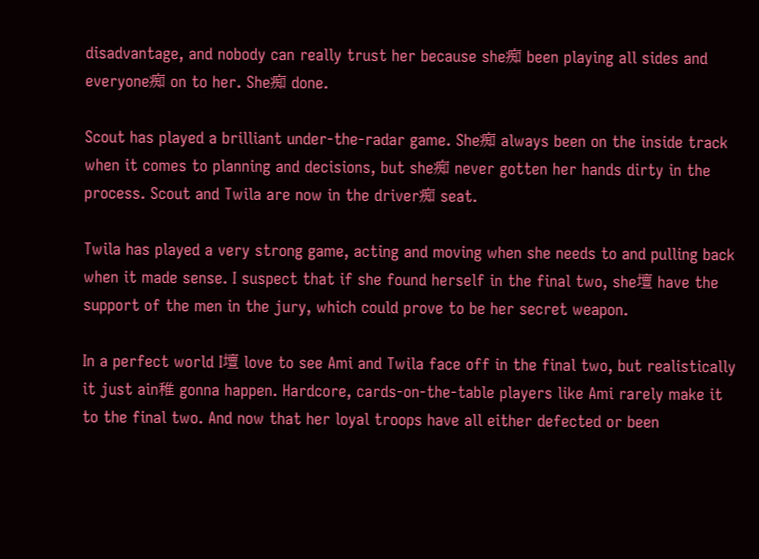disadvantage, and nobody can really trust her because she痴 been playing all sides and everyone痴 on to her. She痴 done.

Scout has played a brilliant under-the-radar game. She痴 always been on the inside track when it comes to planning and decisions, but she痴 never gotten her hands dirty in the process. Scout and Twila are now in the driver痴 seat.

Twila has played a very strong game, acting and moving when she needs to and pulling back when it made sense. I suspect that if she found herself in the final two, she壇 have the support of the men in the jury, which could prove to be her secret weapon.

In a perfect world I壇 love to see Ami and Twila face off in the final two, but realistically it just ain稚 gonna happen. Hardcore, cards-on-the-table players like Ami rarely make it to the final two. And now that her loyal troops have all either defected or been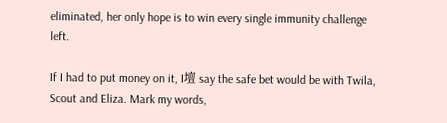eliminated, her only hope is to win every single immunity challenge left.

If I had to put money on it, I壇 say the safe bet would be with Twila, Scout and Eliza. Mark my words,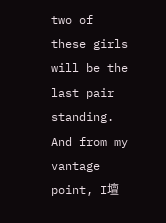two of these girls will be the last pair standing. And from my vantage point, I壇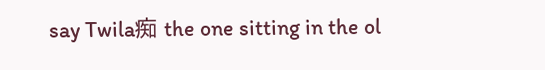say Twila痴 the one sitting in the ol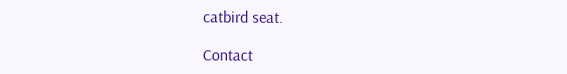catbird seat.

Contact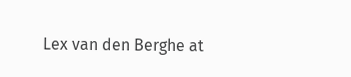Lex van den Berghe at